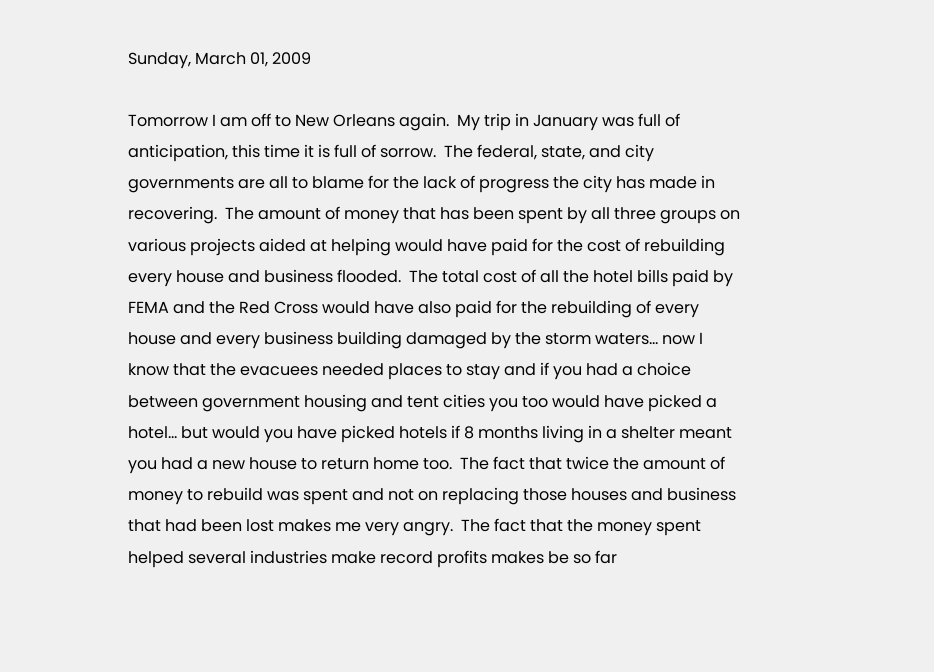Sunday, March 01, 2009

Tomorrow I am off to New Orleans again.  My trip in January was full of anticipation, this time it is full of sorrow.  The federal, state, and city governments are all to blame for the lack of progress the city has made in recovering.  The amount of money that has been spent by all three groups on various projects aided at helping would have paid for the cost of rebuilding every house and business flooded.  The total cost of all the hotel bills paid by FEMA and the Red Cross would have also paid for the rebuilding of every house and every business building damaged by the storm waters... now I know that the evacuees needed places to stay and if you had a choice between government housing and tent cities you too would have picked a hotel... but would you have picked hotels if 8 months living in a shelter meant you had a new house to return home too.  The fact that twice the amount of money to rebuild was spent and not on replacing those houses and business that had been lost makes me very angry.  The fact that the money spent helped several industries make record profits makes be so far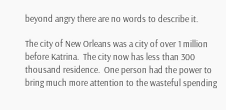beyond angry there are no words to describe it.

The city of New Orleans was a city of over 1 million before Katrina.  The city now has less than 300 thousand residence.  One person had the power to bring much more attention to the wasteful spending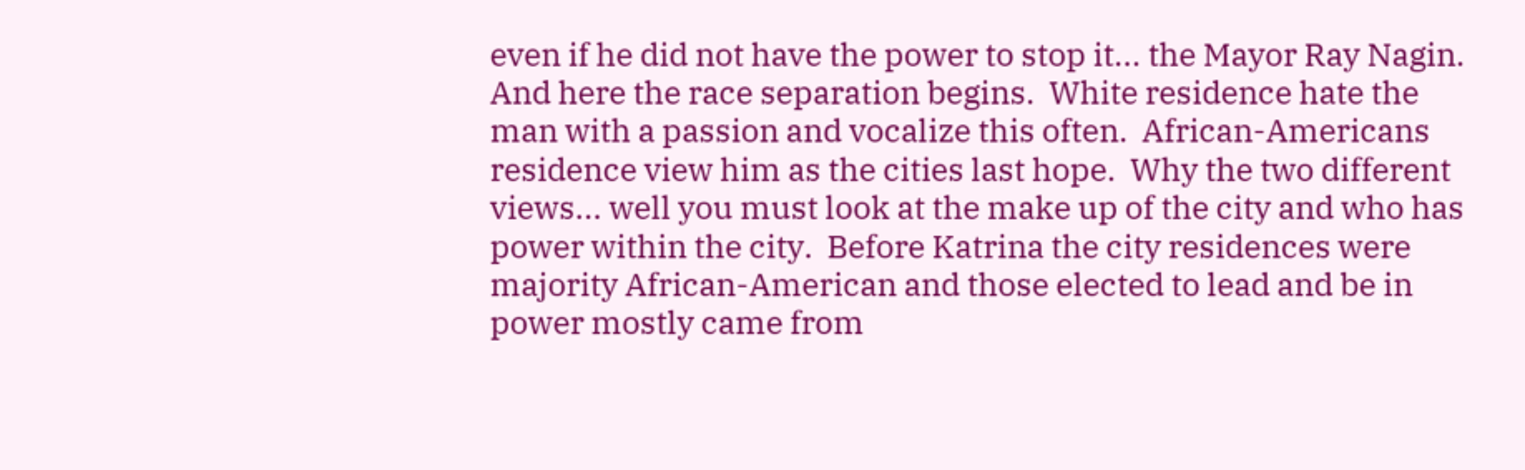even if he did not have the power to stop it... the Mayor Ray Nagin.  And here the race separation begins.  White residence hate the man with a passion and vocalize this often.  African-Americans residence view him as the cities last hope.  Why the two different views... well you must look at the make up of the city and who has power within the city.  Before Katrina the city residences were majority African-American and those elected to lead and be in power mostly came from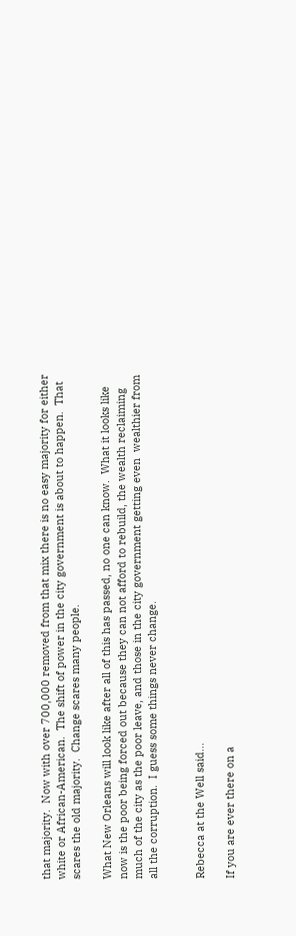that majority.  Now with over 700,000 removed from that mix there is no easy majority for either white or African-American.  The shift of power in the city government is about to happen.  That scares the old majority.  Change scares many people.

What New Orleans will look like after all of this has passed, no one can know.  What it looks like now is the poor being forced out because they can not afford to rebuild, the wealth reclaiming much of the city as the poor leave, and those in the city government getting even  wealthier from  all the corruption.  I guess some things never change.


Rebecca at the Well said...

If you are ever there on a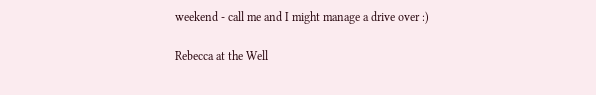weekend - call me and I might manage a drive over :)

Rebecca at the Well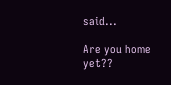said...

Are you home yet??